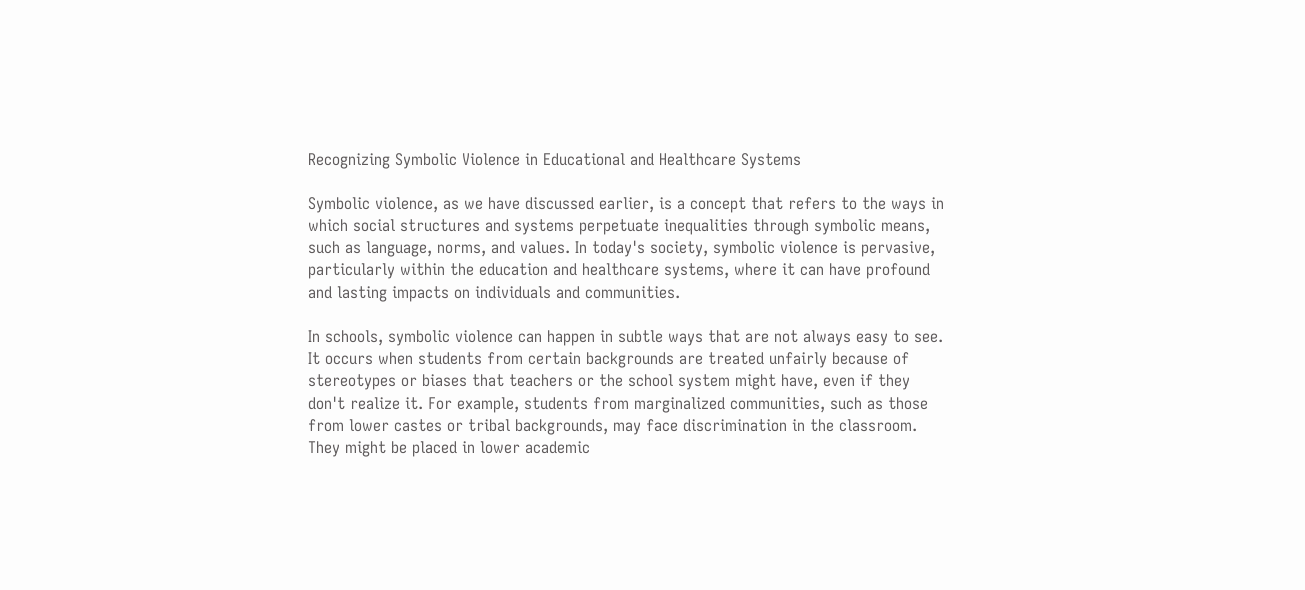Recognizing Symbolic Violence in Educational and Healthcare Systems

Symbolic violence, as we have discussed earlier, is a concept that refers to the ways in which social structures and systems perpetuate inequalities through symbolic means, such as language, norms, and values. In today's society, symbolic violence is pervasive, particularly within the education and healthcare systems, where it can have profound and lasting impacts on individuals and communities.

In schools, symbolic violence can happen in subtle ways that are not always easy to see. It occurs when students from certain backgrounds are treated unfairly because of stereotypes or biases that teachers or the school system might have, even if they don't realize it. For example, students from marginalized communities, such as those from lower castes or tribal backgrounds, may face discrimination in the classroom. They might be placed in lower academic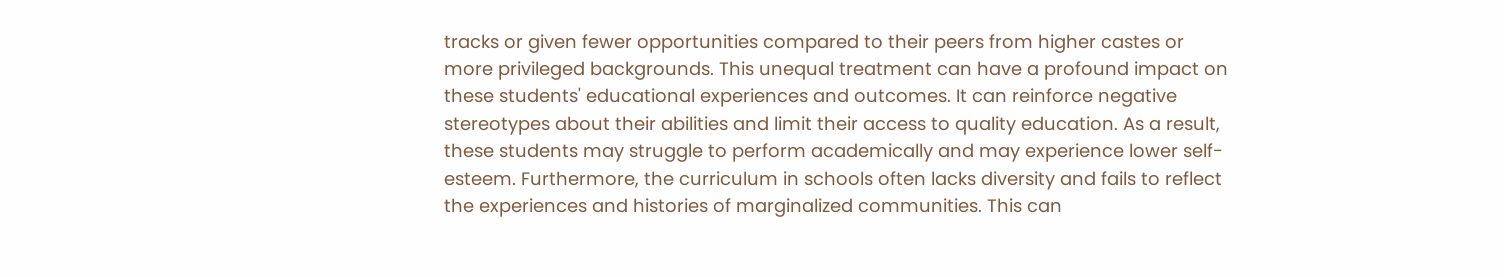tracks or given fewer opportunities compared to their peers from higher castes or more privileged backgrounds. This unequal treatment can have a profound impact on these students' educational experiences and outcomes. It can reinforce negative stereotypes about their abilities and limit their access to quality education. As a result, these students may struggle to perform academically and may experience lower self-esteem. Furthermore, the curriculum in schools often lacks diversity and fails to reflect the experiences and histories of marginalized communities. This can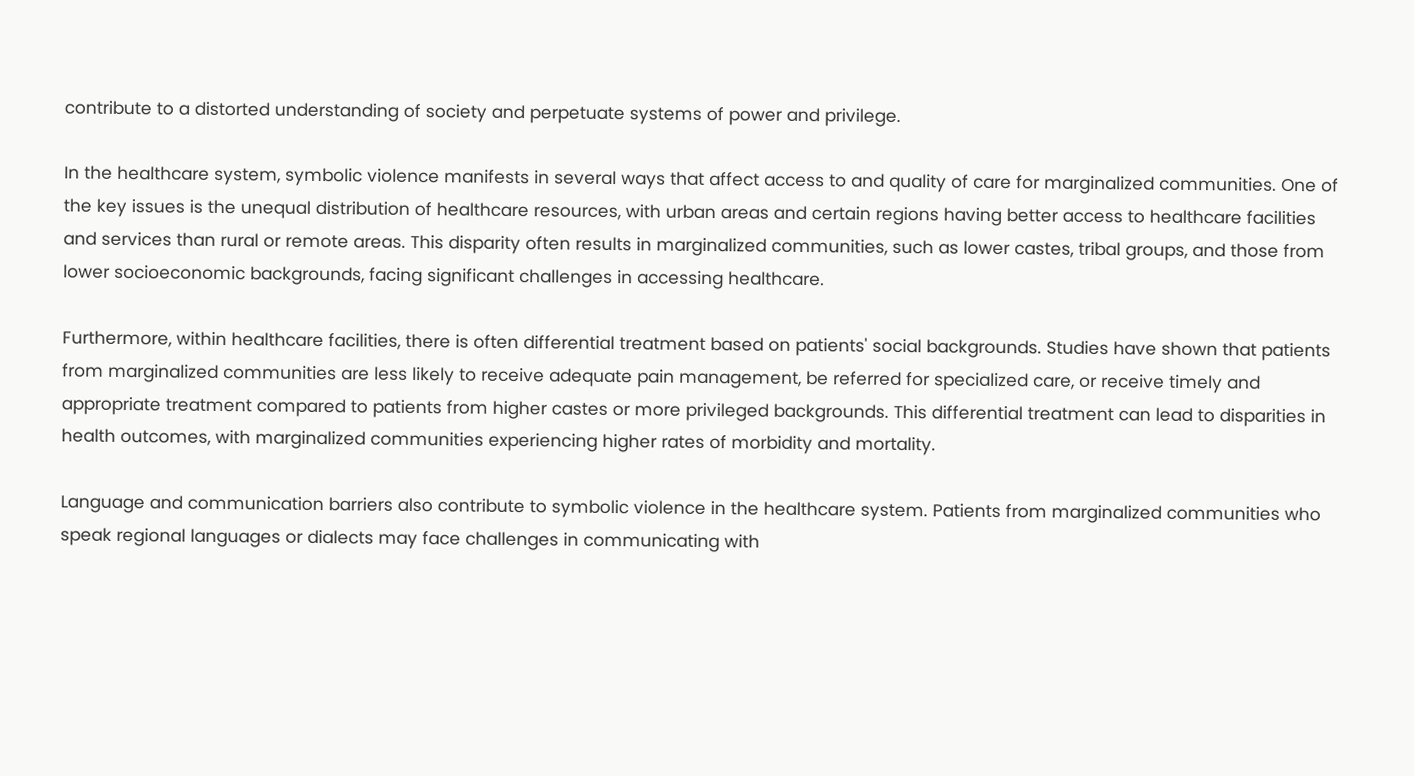contribute to a distorted understanding of society and perpetuate systems of power and privilege.

In the healthcare system, symbolic violence manifests in several ways that affect access to and quality of care for marginalized communities. One of the key issues is the unequal distribution of healthcare resources, with urban areas and certain regions having better access to healthcare facilities and services than rural or remote areas. This disparity often results in marginalized communities, such as lower castes, tribal groups, and those from lower socioeconomic backgrounds, facing significant challenges in accessing healthcare.

Furthermore, within healthcare facilities, there is often differential treatment based on patients' social backgrounds. Studies have shown that patients from marginalized communities are less likely to receive adequate pain management, be referred for specialized care, or receive timely and appropriate treatment compared to patients from higher castes or more privileged backgrounds. This differential treatment can lead to disparities in health outcomes, with marginalized communities experiencing higher rates of morbidity and mortality.

Language and communication barriers also contribute to symbolic violence in the healthcare system. Patients from marginalized communities who speak regional languages or dialects may face challenges in communicating with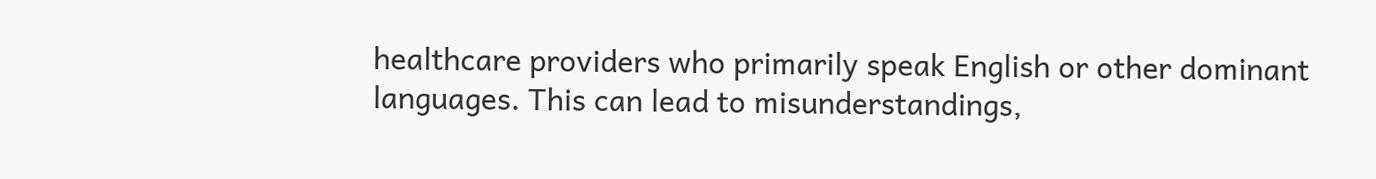healthcare providers who primarily speak English or other dominant languages. This can lead to misunderstandings,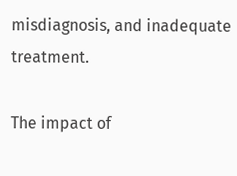misdiagnosis, and inadequate treatment.

The impact of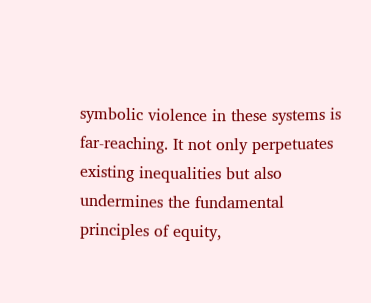symbolic violence in these systems is far-reaching. It not only perpetuates existing inequalities but also undermines the fundamental principles of equity,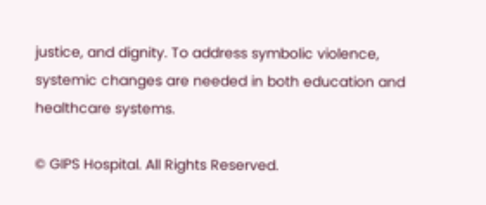justice, and dignity. To address symbolic violence, systemic changes are needed in both education and healthcare systems.

© GIPS Hospital. All Rights Reserved.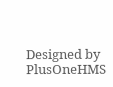Designed by PlusOneHMS